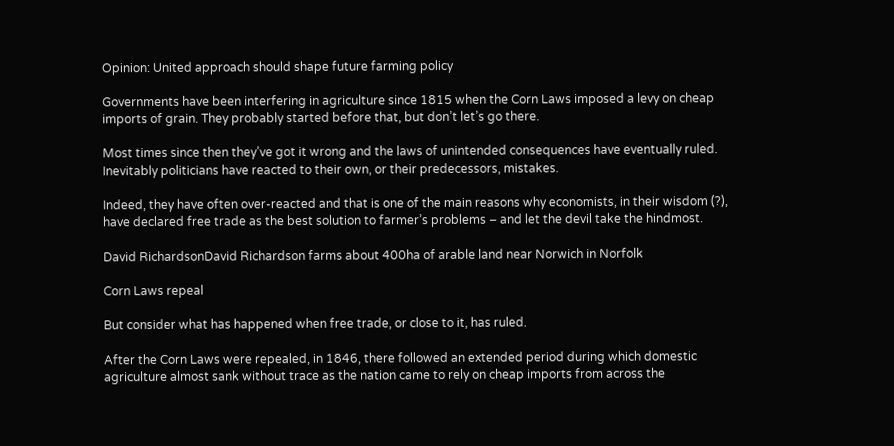Opinion: United approach should shape future farming policy

Governments have been interfering in agriculture since 1815 when the Corn Laws imposed a levy on cheap imports of grain. They probably started before that, but don’t let’s go there.

Most times since then they’ve got it wrong and the laws of unintended consequences have eventually ruled. Inevitably politicians have reacted to their own, or their predecessors, mistakes.

Indeed, they have often over-reacted and that is one of the main reasons why economists, in their wisdom (?), have declared free trade as the best solution to farmer’s problems – and let the devil take the hindmost.

David RichardsonDavid Richardson farms about 400ha of arable land near Norwich in Norfolk

Corn Laws repeal

But consider what has happened when free trade, or close to it, has ruled.

After the Corn Laws were repealed, in 1846, there followed an extended period during which domestic agriculture almost sank without trace as the nation came to rely on cheap imports from across the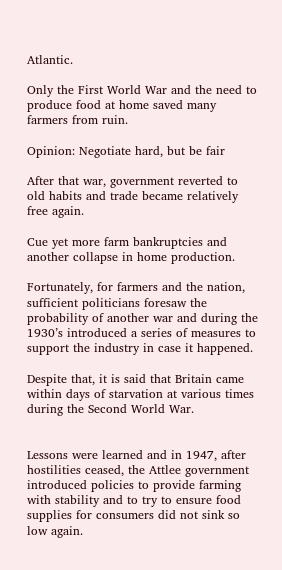Atlantic.

Only the First World War and the need to produce food at home saved many farmers from ruin.

Opinion: Negotiate hard, but be fair

After that war, government reverted to old habits and trade became relatively free again.

Cue yet more farm bankruptcies and another collapse in home production.

Fortunately, for farmers and the nation, sufficient politicians foresaw the probability of another war and during the 1930’s introduced a series of measures to support the industry in case it happened.

Despite that, it is said that Britain came within days of starvation at various times during the Second World War.


Lessons were learned and in 1947, after hostilities ceased, the Attlee government introduced policies to provide farming with stability and to try to ensure food supplies for consumers did not sink so low again.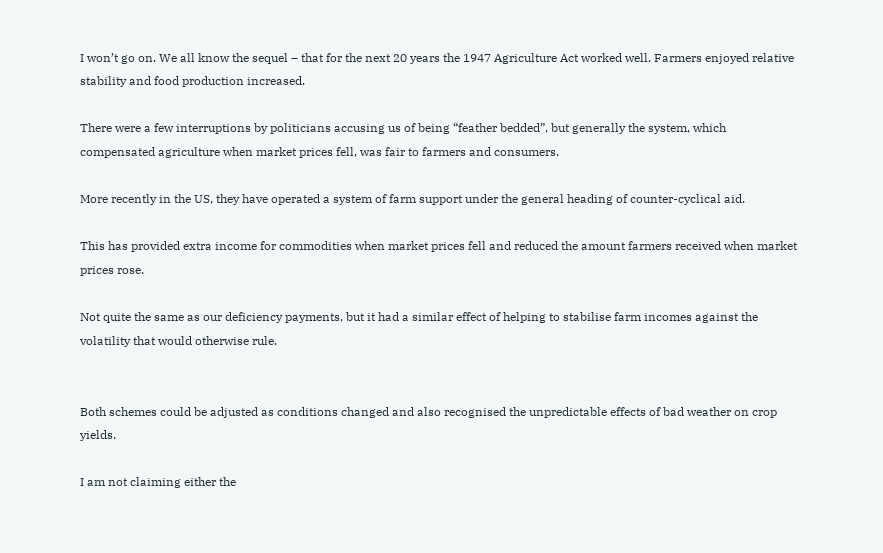I won’t go on. We all know the sequel – that for the next 20 years the 1947 Agriculture Act worked well. Farmers enjoyed relative stability and food production increased.

There were a few interruptions by politicians accusing us of being “feather bedded”, but generally the system, which compensated agriculture when market prices fell, was fair to farmers and consumers.

More recently in the US, they have operated a system of farm support under the general heading of counter-cyclical aid.

This has provided extra income for commodities when market prices fell and reduced the amount farmers received when market prices rose.

Not quite the same as our deficiency payments, but it had a similar effect of helping to stabilise farm incomes against the volatility that would otherwise rule.


Both schemes could be adjusted as conditions changed and also recognised the unpredictable effects of bad weather on crop yields.

I am not claiming either the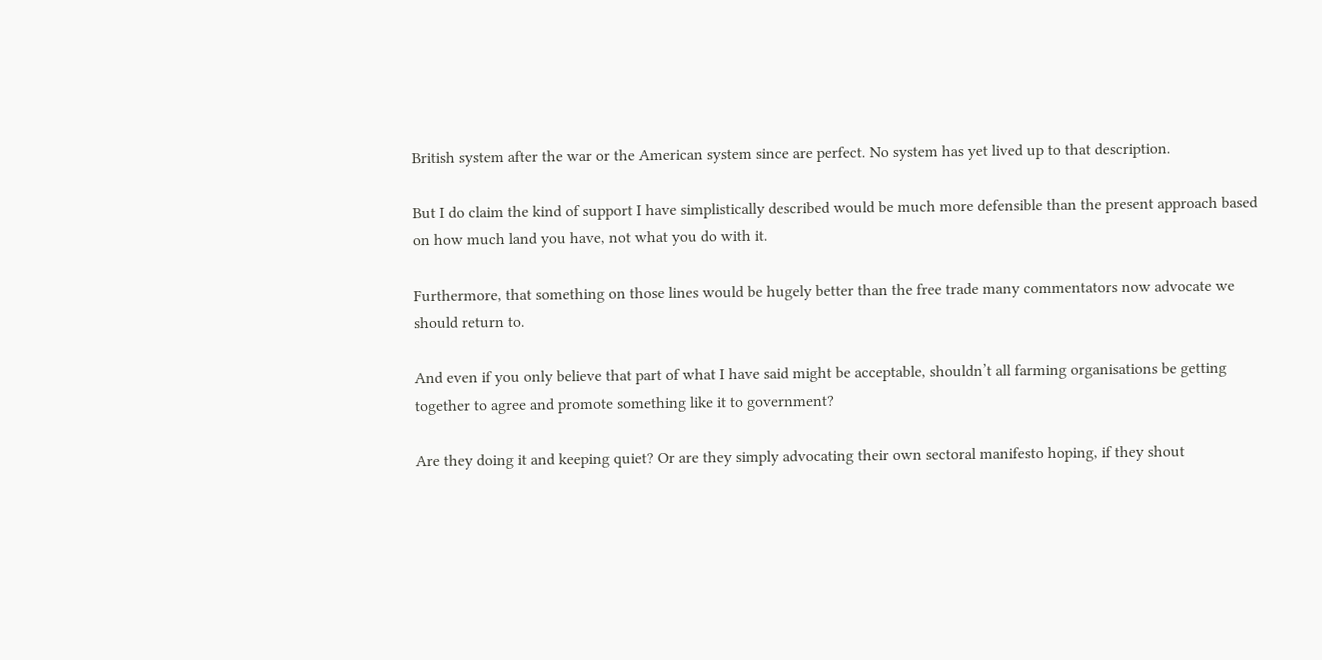British system after the war or the American system since are perfect. No system has yet lived up to that description.

But I do claim the kind of support I have simplistically described would be much more defensible than the present approach based on how much land you have, not what you do with it.

Furthermore, that something on those lines would be hugely better than the free trade many commentators now advocate we should return to.

And even if you only believe that part of what I have said might be acceptable, shouldn’t all farming organisations be getting together to agree and promote something like it to government?

Are they doing it and keeping quiet? Or are they simply advocating their own sectoral manifesto hoping, if they shout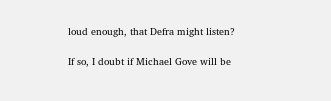loud enough, that Defra might listen?

If so, I doubt if Michael Gove will be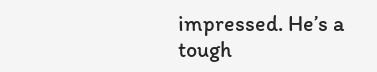impressed. He’s a tough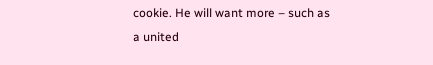cookie. He will want more – such as a united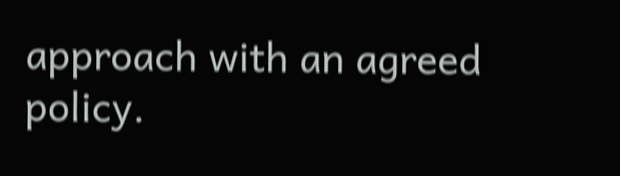approach with an agreed policy.